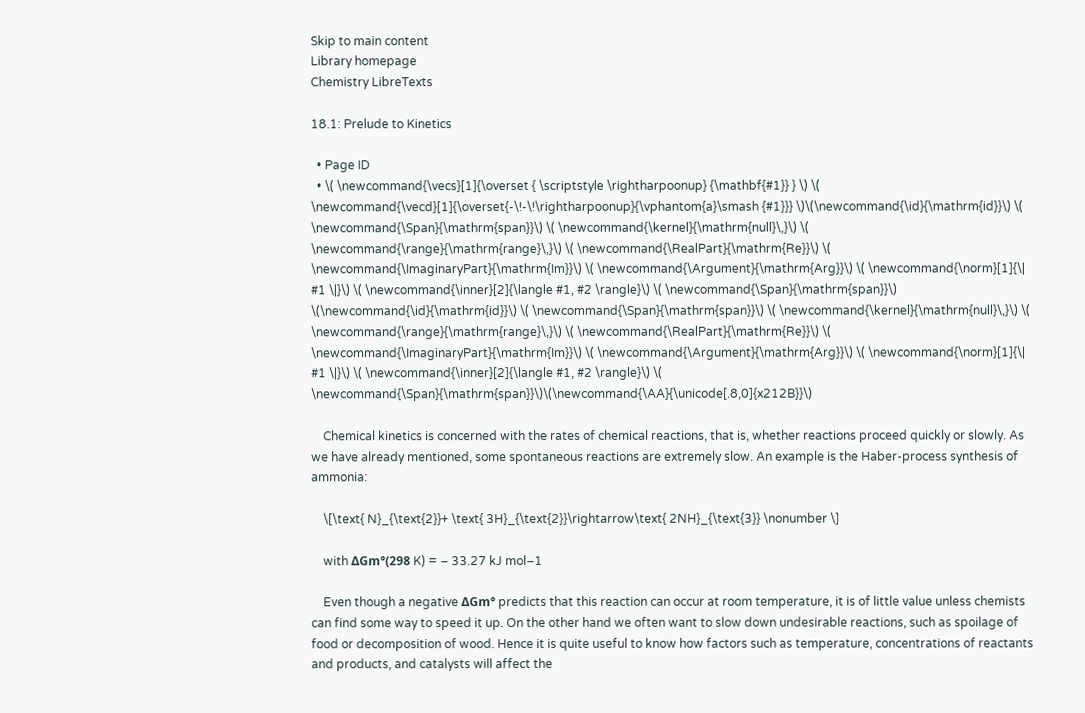Skip to main content
Library homepage
Chemistry LibreTexts

18.1: Prelude to Kinetics

  • Page ID
  • \( \newcommand{\vecs}[1]{\overset { \scriptstyle \rightharpoonup} {\mathbf{#1}} } \) \( \newcommand{\vecd}[1]{\overset{-\!-\!\rightharpoonup}{\vphantom{a}\smash {#1}}} \)\(\newcommand{\id}{\mathrm{id}}\) \( \newcommand{\Span}{\mathrm{span}}\) \( \newcommand{\kernel}{\mathrm{null}\,}\) \( \newcommand{\range}{\mathrm{range}\,}\) \( \newcommand{\RealPart}{\mathrm{Re}}\) \( \newcommand{\ImaginaryPart}{\mathrm{Im}}\) \( \newcommand{\Argument}{\mathrm{Arg}}\) \( \newcommand{\norm}[1]{\| #1 \|}\) \( \newcommand{\inner}[2]{\langle #1, #2 \rangle}\) \( \newcommand{\Span}{\mathrm{span}}\) \(\newcommand{\id}{\mathrm{id}}\) \( \newcommand{\Span}{\mathrm{span}}\) \( \newcommand{\kernel}{\mathrm{null}\,}\) \( \newcommand{\range}{\mathrm{range}\,}\) \( \newcommand{\RealPart}{\mathrm{Re}}\) \( \newcommand{\ImaginaryPart}{\mathrm{Im}}\) \( \newcommand{\Argument}{\mathrm{Arg}}\) \( \newcommand{\norm}[1]{\| #1 \|}\) \( \newcommand{\inner}[2]{\langle #1, #2 \rangle}\) \( \newcommand{\Span}{\mathrm{span}}\)\(\newcommand{\AA}{\unicode[.8,0]{x212B}}\)

    Chemical kinetics is concerned with the rates of chemical reactions, that is, whether reactions proceed quickly or slowly. As we have already mentioned, some spontaneous reactions are extremely slow. An example is the Haber-process synthesis of ammonia:

    \[\text{ N}_{\text{2}}+ \text{ 3H}_{\text{2}}\rightarrow\text{ 2NH}_{\text{3}} \nonumber \]

    with ΔGm°(298 K) = – 33.27 kJ mol–1

    Even though a negative ΔGm° predicts that this reaction can occur at room temperature, it is of little value unless chemists can find some way to speed it up. On the other hand we often want to slow down undesirable reactions, such as spoilage of food or decomposition of wood. Hence it is quite useful to know how factors such as temperature, concentrations of reactants and products, and catalysts will affect the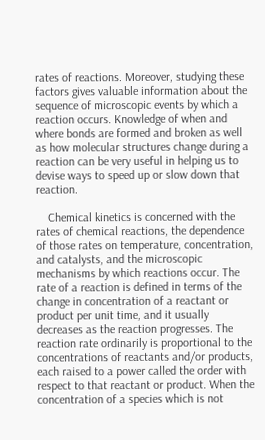rates of reactions. Moreover, studying these factors gives valuable information about the sequence of microscopic events by which a reaction occurs. Knowledge of when and where bonds are formed and broken as well as how molecular structures change during a reaction can be very useful in helping us to devise ways to speed up or slow down that reaction.

    Chemical kinetics is concerned with the rates of chemical reactions, the dependence of those rates on temperature, concentration, and catalysts, and the microscopic mechanisms by which reactions occur. The rate of a reaction is defined in terms of the change in concentration of a reactant or product per unit time, and it usually decreases as the reaction progresses. The reaction rate ordinarily is proportional to the concentrations of reactants and/or products, each raised to a power called the order with respect to that reactant or product. When the concentration of a species which is not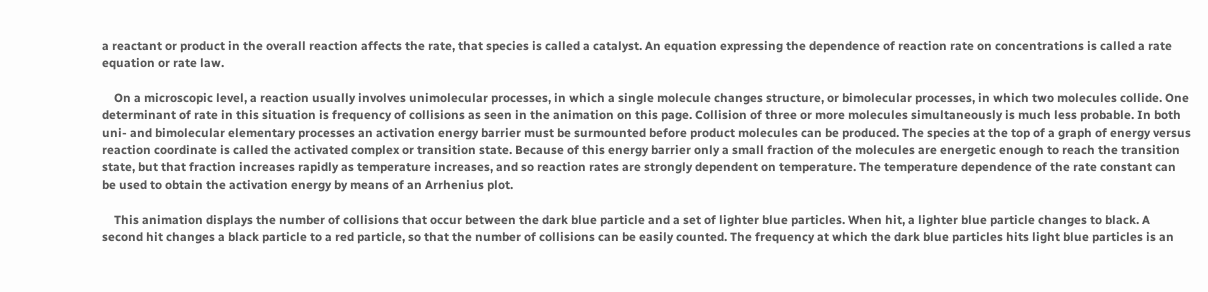a reactant or product in the overall reaction affects the rate, that species is called a catalyst. An equation expressing the dependence of reaction rate on concentrations is called a rate equation or rate law.

    On a microscopic level, a reaction usually involves unimolecular processes, in which a single molecule changes structure, or bimolecular processes, in which two molecules collide. One determinant of rate in this situation is frequency of collisions as seen in the animation on this page. Collision of three or more molecules simultaneously is much less probable. In both uni- and bimolecular elementary processes an activation energy barrier must be surmounted before product molecules can be produced. The species at the top of a graph of energy versus reaction coordinate is called the activated complex or transition state. Because of this energy barrier only a small fraction of the molecules are energetic enough to reach the transition state, but that fraction increases rapidly as temperature increases, and so reaction rates are strongly dependent on temperature. The temperature dependence of the rate constant can be used to obtain the activation energy by means of an Arrhenius plot.

    This animation displays the number of collisions that occur between the dark blue particle and a set of lighter blue particles. When hit, a lighter blue particle changes to black. A second hit changes a black particle to a red particle, so that the number of collisions can be easily counted. The frequency at which the dark blue particles hits light blue particles is an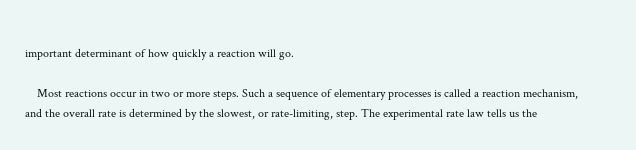important determinant of how quickly a reaction will go.

    Most reactions occur in two or more steps. Such a sequence of elementary processes is called a reaction mechanism, and the overall rate is determined by the slowest, or rate-limiting, step. The experimental rate law tells us the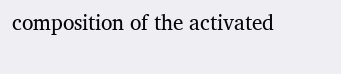composition of the activated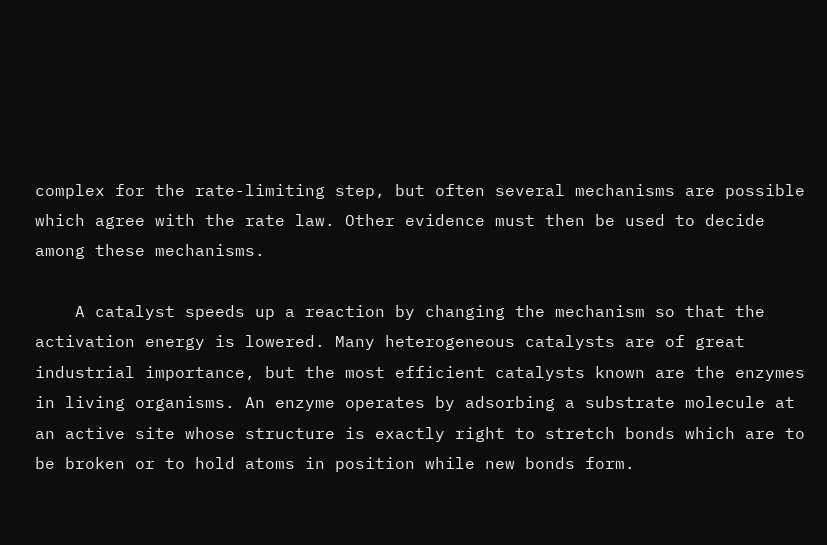complex for the rate-limiting step, but often several mechanisms are possible which agree with the rate law. Other evidence must then be used to decide among these mechanisms.

    A catalyst speeds up a reaction by changing the mechanism so that the activation energy is lowered. Many heterogeneous catalysts are of great industrial importance, but the most efficient catalysts known are the enzymes in living organisms. An enzyme operates by adsorbing a substrate molecule at an active site whose structure is exactly right to stretch bonds which are to be broken or to hold atoms in position while new bonds form.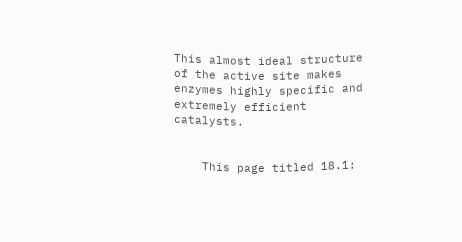This almost ideal structure of the active site makes enzymes highly specific and extremely efficient catalysts.


    This page titled 18.1: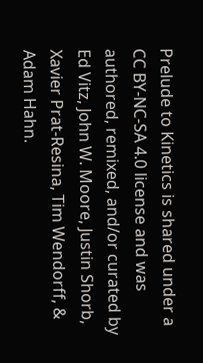Prelude to Kinetics is shared under a CC BY-NC-SA 4.0 license and was authored, remixed, and/or curated by Ed Vitz, John W. Moore, Justin Shorb, Xavier Prat-Resina, Tim Wendorff, & Adam Hahn.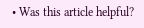• Was this article helpful?